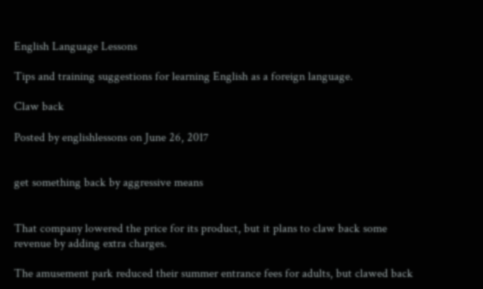English Language Lessons

Tips and training suggestions for learning English as a foreign language.

Claw back

Posted by englishlessons on June 26, 2017


get something back by aggressive means


That company lowered the price for its product, but it plans to claw back some revenue by adding extra charges.

The amusement park reduced their summer entrance fees for adults, but clawed back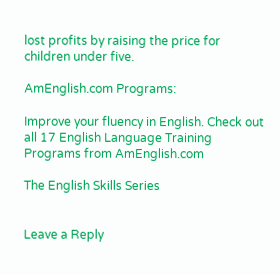lost profits by raising the price for children under five.

AmEnglish.com Programs:

Improve your fluency in English. Check out all 17 English Language Training Programs from AmEnglish.com

The English Skills Series


Leave a Reply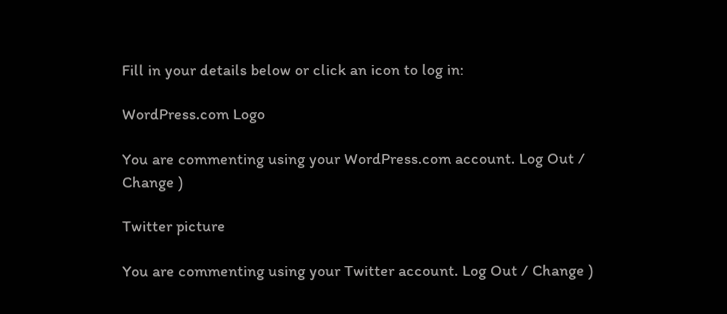Fill in your details below or click an icon to log in:

WordPress.com Logo

You are commenting using your WordPress.com account. Log Out / Change )

Twitter picture

You are commenting using your Twitter account. Log Out / Change )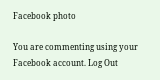Facebook photo

You are commenting using your Facebook account. Log Out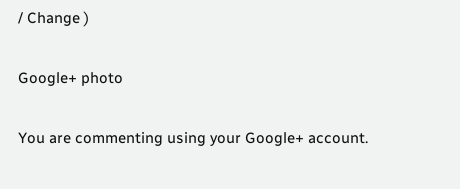/ Change )

Google+ photo

You are commenting using your Google+ account.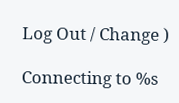Log Out / Change )

Connecting to %s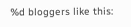%d bloggers like this: